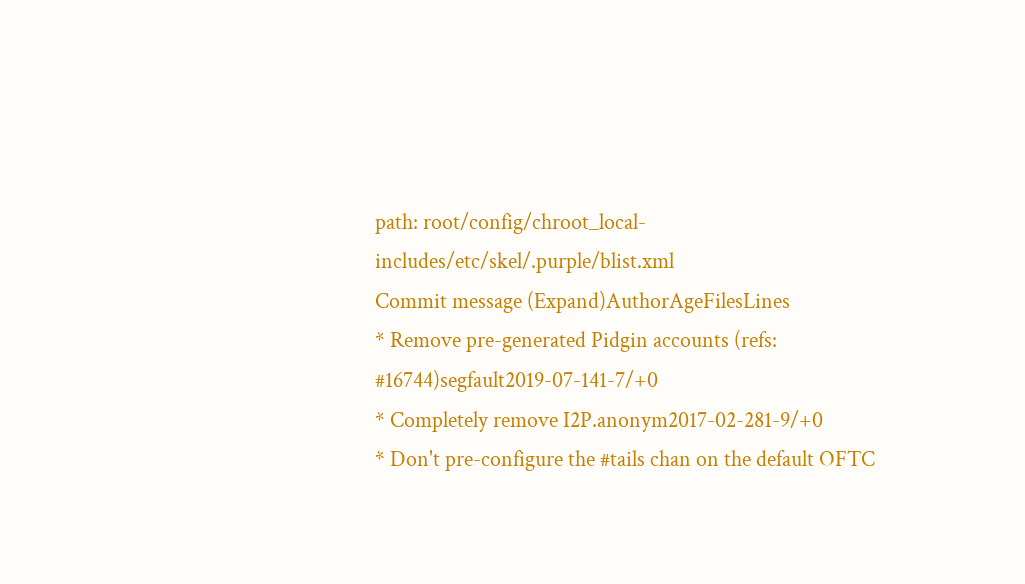path: root/config/chroot_local-includes/etc/skel/.purple/blist.xml
Commit message (Expand)AuthorAgeFilesLines
* Remove pre-generated Pidgin accounts (refs: #16744)segfault2019-07-141-7/+0
* Completely remove I2P.anonym2017-02-281-9/+0
* Don't pre-configure the #tails chan on the default OFTC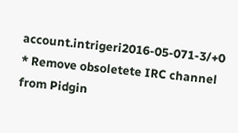account.intrigeri2016-05-071-3/+0
* Remove obsoletete IRC channel from Pidgin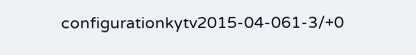configurationkytv2015-04-061-3/+0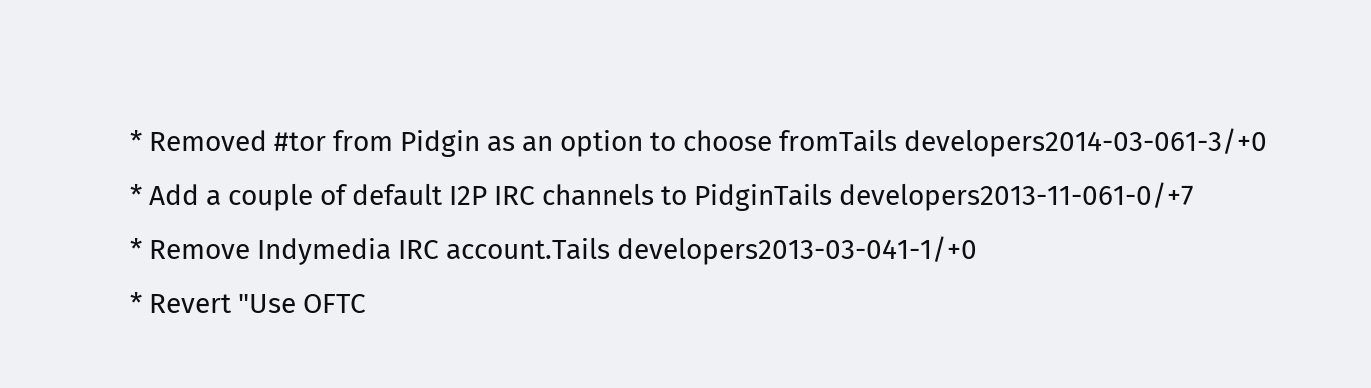* Removed #tor from Pidgin as an option to choose fromTails developers2014-03-061-3/+0
* Add a couple of default I2P IRC channels to PidginTails developers2013-11-061-0/+7
* Remove Indymedia IRC account.Tails developers2013-03-041-1/+0
* Revert "Use OFTC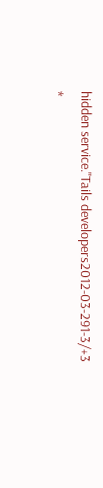hidden service."Tails developers2012-03-291-3/+3
*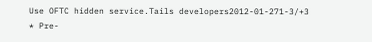Use OFTC hidden service.Tails developers2012-01-271-3/+3
* Pre-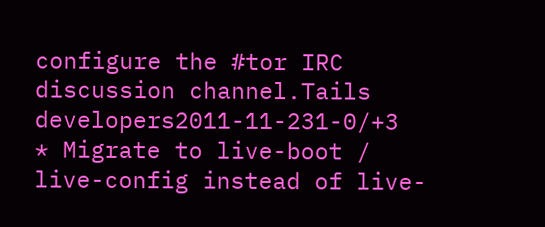configure the #tor IRC discussion channel.Tails developers2011-11-231-0/+3
* Migrate to live-boot / live-config instead of live-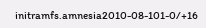initramfs.amnesia2010-08-101-0/+16